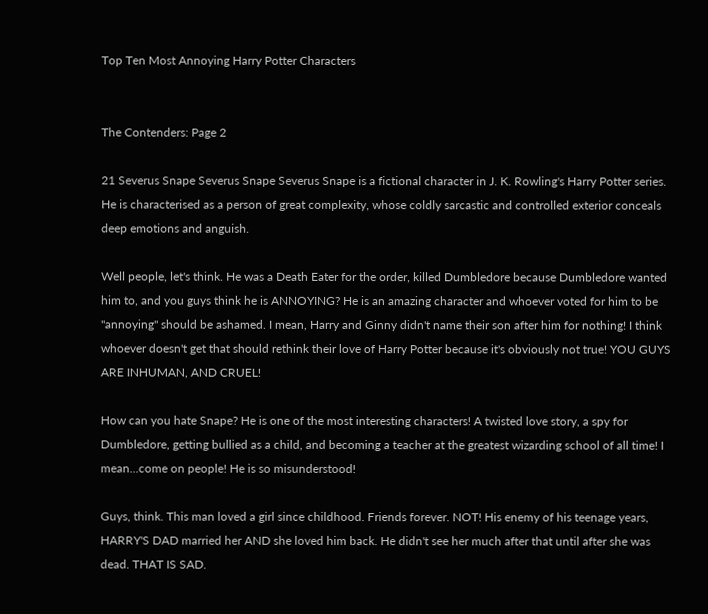Top Ten Most Annoying Harry Potter Characters


The Contenders: Page 2

21 Severus Snape Severus Snape Severus Snape is a fictional character in J. K. Rowling's Harry Potter series. He is characterised as a person of great complexity, whose coldly sarcastic and controlled exterior conceals deep emotions and anguish.

Well people, let's think. He was a Death Eater for the order, killed Dumbledore because Dumbledore wanted him to, and you guys think he is ANNOYING? He is an amazing character and whoever voted for him to be "annoying" should be ashamed. I mean, Harry and Ginny didn't name their son after him for nothing! I think whoever doesn't get that should rethink their love of Harry Potter because it's obviously not true! YOU GUYS ARE INHUMAN, AND CRUEL!

How can you hate Snape? He is one of the most interesting characters! A twisted love story, a spy for Dumbledore, getting bullied as a child, and becoming a teacher at the greatest wizarding school of all time! I mean...come on people! He is so misunderstood!

Guys, think. This man loved a girl since childhood. Friends forever. NOT! His enemy of his teenage years, HARRY'S DAD married her AND she loved him back. He didn't see her much after that until after she was dead. THAT IS SAD.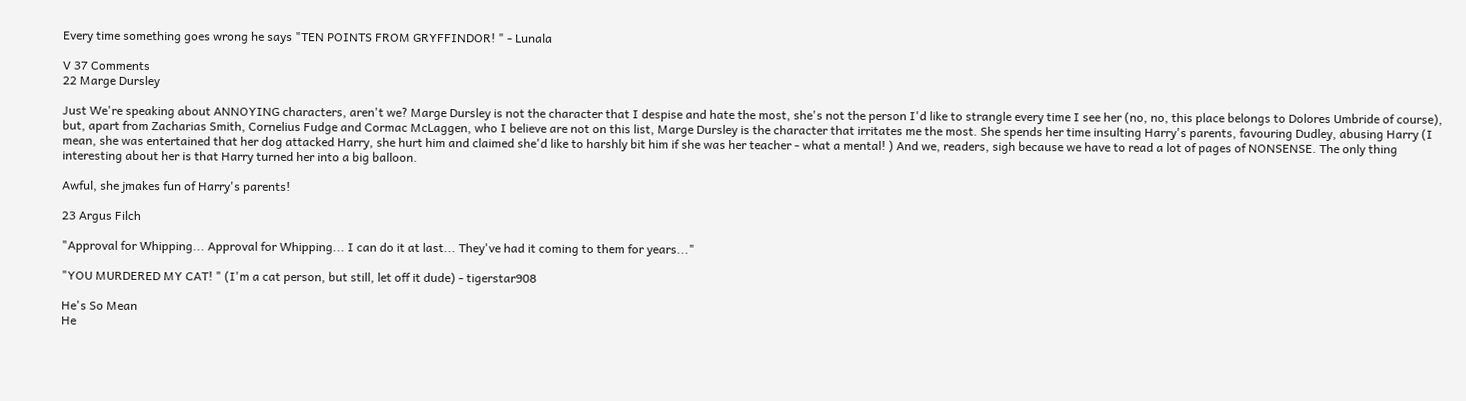Every time something goes wrong he says "TEN POINTS FROM GRYFFINDOR! " - Lunala

V 37 Comments
22 Marge Dursley

Just We're speaking about ANNOYING characters, aren't we? Marge Dursley is not the character that I despise and hate the most, she's not the person I'd like to strangle every time I see her (no, no, this place belongs to Dolores Umbride of course), but, apart from Zacharias Smith, Cornelius Fudge and Cormac McLaggen, who I believe are not on this list, Marge Dursley is the character that irritates me the most. She spends her time insulting Harry's parents, favouring Dudley, abusing Harry (I mean, she was entertained that her dog attacked Harry, she hurt him and claimed she'd like to harshly bit him if she was her teacher - what a mental! ) And we, readers, sigh because we have to read a lot of pages of NONSENSE. The only thing interesting about her is that Harry turned her into a big balloon.

Awful, she jmakes fun of Harry's parents!

23 Argus Filch

"Approval for Whipping... Approval for Whipping... I can do it at last... They've had it coming to them for years..."

"YOU MURDERED MY CAT! " (I'm a cat person, but still, let off it dude) - tigerstar908

He's So Mean
He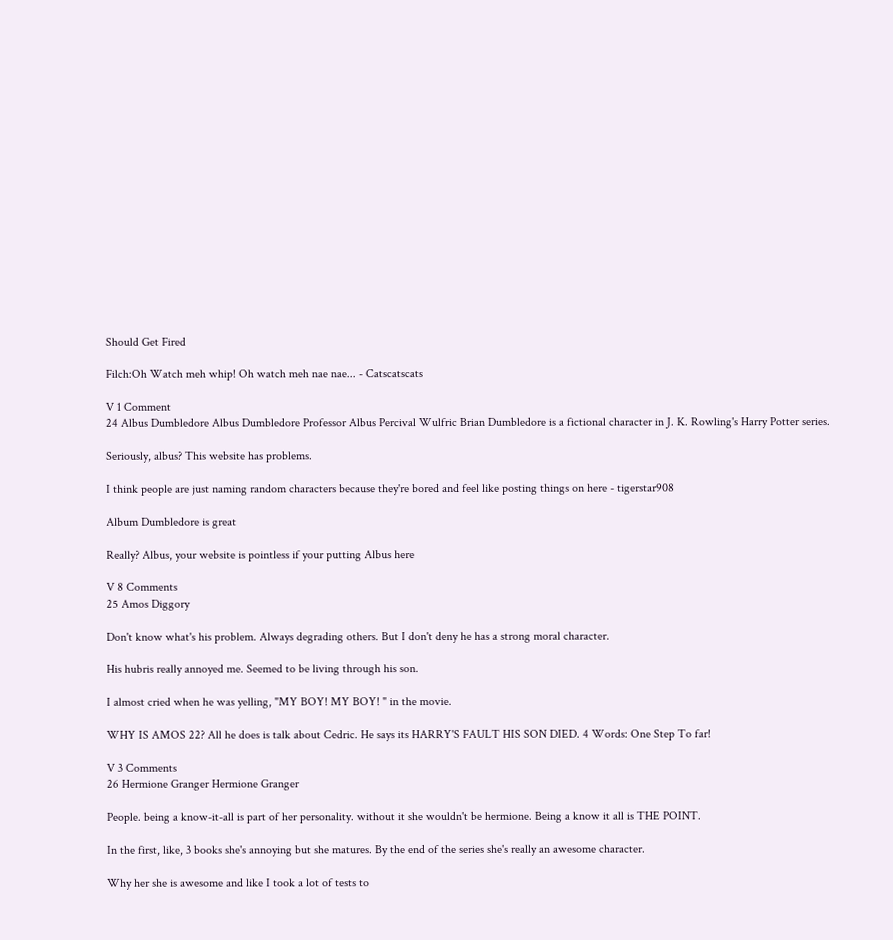Should Get Fired

Filch:Oh Watch meh whip! Oh watch meh nae nae... - Catscatscats

V 1 Comment
24 Albus Dumbledore Albus Dumbledore Professor Albus Percival Wulfric Brian Dumbledore is a fictional character in J. K. Rowling's Harry Potter series.

Seriously, albus? This website has problems.

I think people are just naming random characters because they're bored and feel like posting things on here - tigerstar908

Album Dumbledore is great

Really? Albus, your website is pointless if your putting Albus here

V 8 Comments
25 Amos Diggory

Don't know what's his problem. Always degrading others. But I don't deny he has a strong moral character.

His hubris really annoyed me. Seemed to be living through his son.

I almost cried when he was yelling, "MY BOY! MY BOY! " in the movie.

WHY IS AMOS 22? All he does is talk about Cedric. He says its HARRY'S FAULT HIS SON DIED. 4 Words: One Step To far!

V 3 Comments
26 Hermione Granger Hermione Granger

People. being a know-it-all is part of her personality. without it she wouldn't be hermione. Being a know it all is THE POINT.

In the first, like, 3 books she's annoying but she matures. By the end of the series she's really an awesome character.

Why her she is awesome and like I took a lot of tests to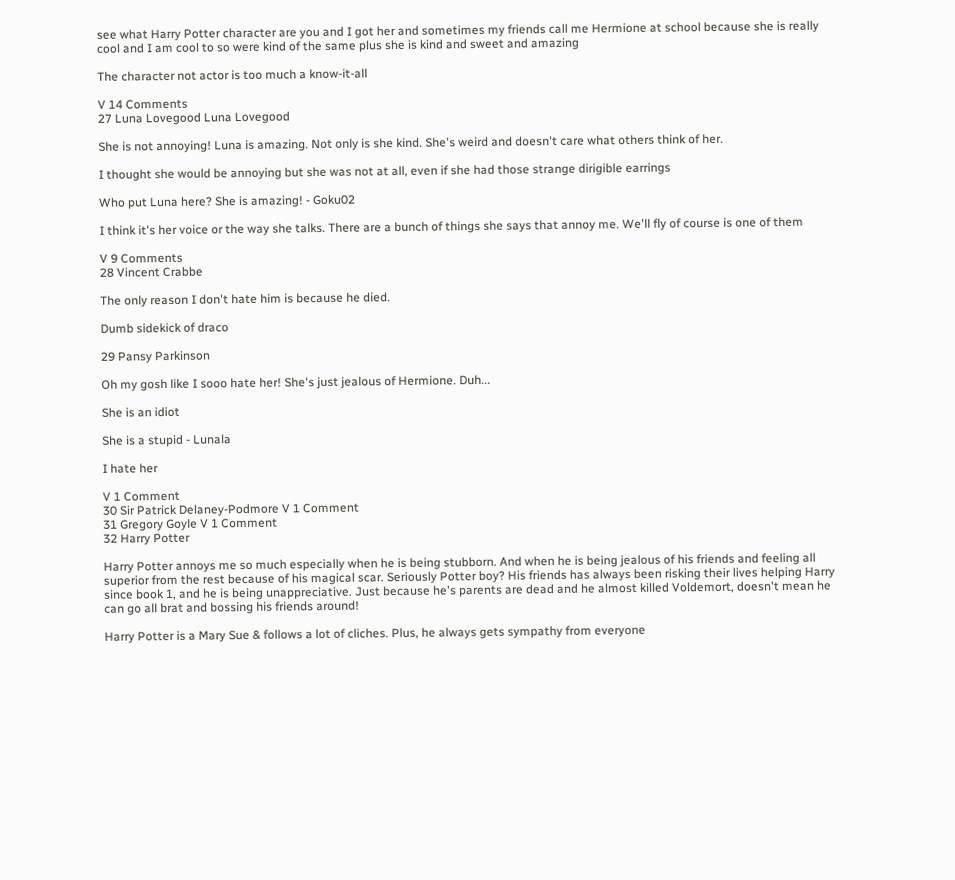see what Harry Potter character are you and I got her and sometimes my friends call me Hermione at school because she is really cool and I am cool to so were kind of the same plus she is kind and sweet and amazing

The character not actor is too much a know-it-all

V 14 Comments
27 Luna Lovegood Luna Lovegood

She is not annoying! Luna is amazing. Not only is she kind. She's weird and doesn't care what others think of her.

I thought she would be annoying but she was not at all, even if she had those strange dirigible earrings

Who put Luna here? She is amazing! - Goku02

I think it's her voice or the way she talks. There are a bunch of things she says that annoy me. We'll fly of course is one of them

V 9 Comments
28 Vincent Crabbe

The only reason I don't hate him is because he died.

Dumb sidekick of draco

29 Pansy Parkinson

Oh my gosh like I sooo hate her! She's just jealous of Hermione. Duh...

She is an idiot

She is a stupid - Lunala

I hate her

V 1 Comment
30 Sir Patrick Delaney-Podmore V 1 Comment
31 Gregory Goyle V 1 Comment
32 Harry Potter

Harry Potter annoys me so much especially when he is being stubborn. And when he is being jealous of his friends and feeling all superior from the rest because of his magical scar. Seriously Potter boy? His friends has always been risking their lives helping Harry since book 1, and he is being unappreciative. Just because he's parents are dead and he almost killed Voldemort, doesn't mean he can go all brat and bossing his friends around!

Harry Potter is a Mary Sue & follows a lot of cliches. Plus, he always gets sympathy from everyone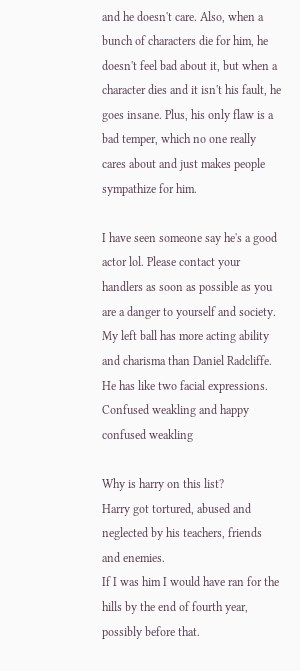and he doesn't care. Also, when a bunch of characters die for him, he doesn't feel bad about it, but when a character dies and it isn't his fault, he goes insane. Plus, his only flaw is a bad temper, which no one really cares about and just makes people sympathize for him.

I have seen someone say he's a good actor lol. Please contact your handlers as soon as possible as you are a danger to yourself and society. My left ball has more acting ability and charisma than Daniel Radcliffe. He has like two facial expressions. Confused weakling and happy confused weakling

Why is harry on this list?
Harry got tortured, abused and neglected by his teachers, friends and enemies.
If I was him I would have ran for the hills by the end of fourth year, possibly before that.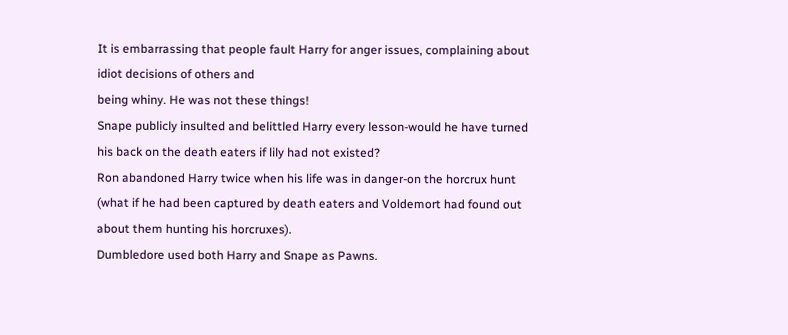It is embarrassing that people fault Harry for anger issues, complaining about idiot decisions of others and
being whiny. He was not these things!
Snape publicly insulted and belittled Harry every lesson-would he have turned his back on the death eaters if lily had not existed?
Ron abandoned Harry twice when his life was in danger-on the horcrux hunt (what if he had been captured by death eaters and Voldemort had found out about them hunting his horcruxes).
Dumbledore used both Harry and Snape as Pawns.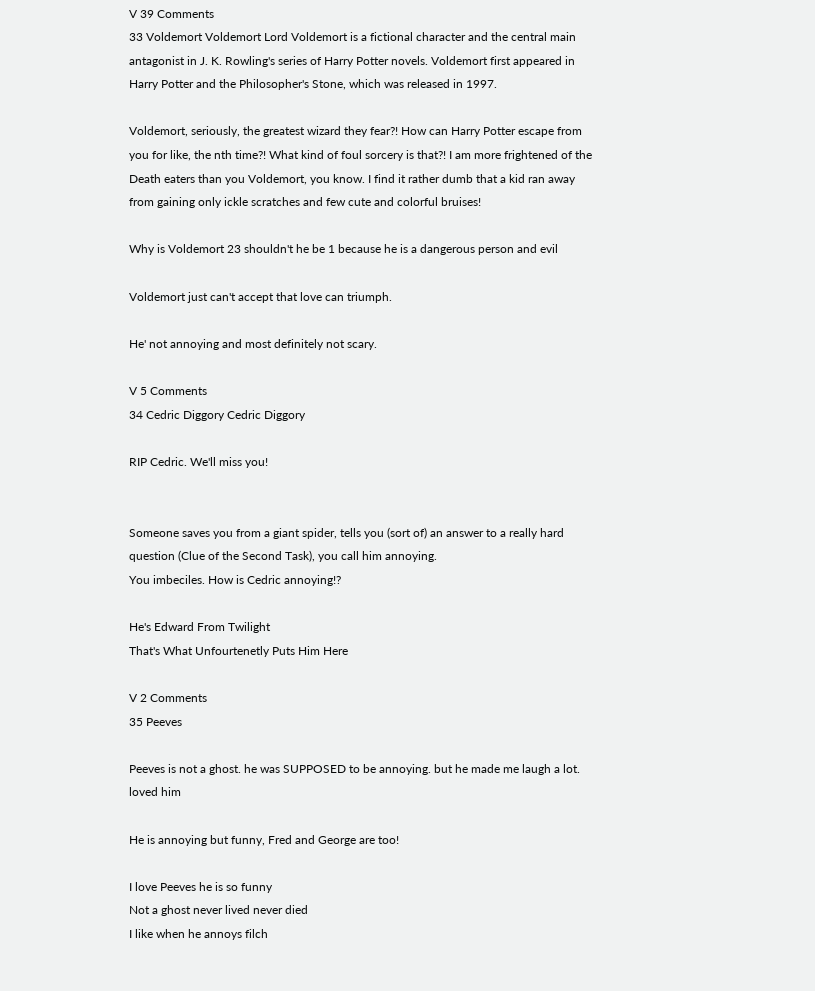V 39 Comments
33 Voldemort Voldemort Lord Voldemort is a fictional character and the central main antagonist in J. K. Rowling's series of Harry Potter novels. Voldemort first appeared in Harry Potter and the Philosopher's Stone, which was released in 1997.

Voldemort, seriously, the greatest wizard they fear?! How can Harry Potter escape from you for like, the nth time?! What kind of foul sorcery is that?! I am more frightened of the Death eaters than you Voldemort, you know. I find it rather dumb that a kid ran away from gaining only ickle scratches and few cute and colorful bruises!

Why is Voldemort 23 shouldn't he be 1 because he is a dangerous person and evil

Voldemort just can't accept that love can triumph.

He' not annoying and most definitely not scary.

V 5 Comments
34 Cedric Diggory Cedric Diggory

RIP Cedric. We'll miss you!


Someone saves you from a giant spider, tells you (sort of) an answer to a really hard question (Clue of the Second Task), you call him annoying.
You imbeciles. How is Cedric annoying!?

He's Edward From Twilight
That's What Unfourtenetly Puts Him Here

V 2 Comments
35 Peeves

Peeves is not a ghost. he was SUPPOSED to be annoying. but he made me laugh a lot. loved him

He is annoying but funny, Fred and George are too!

I love Peeves he is so funny
Not a ghost never lived never died
I like when he annoys filch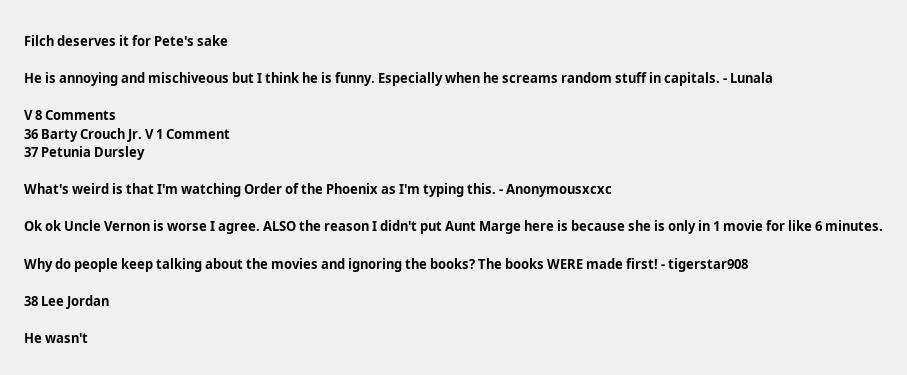Filch deserves it for Pete's sake

He is annoying and mischiveous but I think he is funny. Especially when he screams random stuff in capitals. - Lunala

V 8 Comments
36 Barty Crouch Jr. V 1 Comment
37 Petunia Dursley

What's weird is that I'm watching Order of the Phoenix as I'm typing this. - Anonymousxcxc

Ok ok Uncle Vernon is worse I agree. ALSO the reason I didn't put Aunt Marge here is because she is only in 1 movie for like 6 minutes.

Why do people keep talking about the movies and ignoring the books? The books WERE made first! - tigerstar908

38 Lee Jordan

He wasn't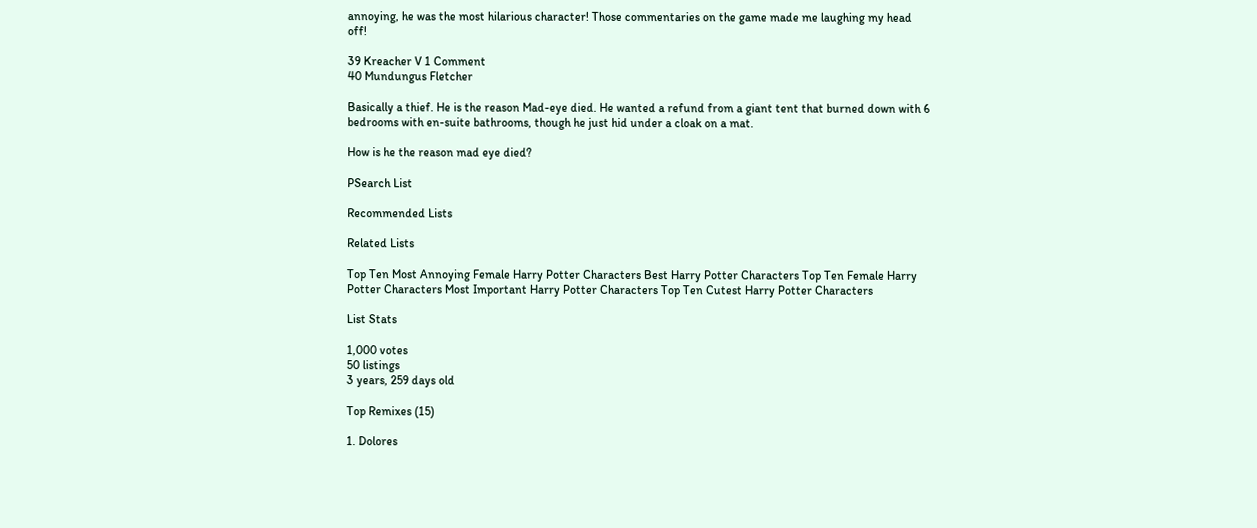annoying, he was the most hilarious character! Those commentaries on the game made me laughing my head off!

39 Kreacher V 1 Comment
40 Mundungus Fletcher

Basically a thief. He is the reason Mad-eye died. He wanted a refund from a giant tent that burned down with 6 bedrooms with en-suite bathrooms, though he just hid under a cloak on a mat.

How is he the reason mad eye died?

PSearch List

Recommended Lists

Related Lists

Top Ten Most Annoying Female Harry Potter Characters Best Harry Potter Characters Top Ten Female Harry Potter Characters Most Important Harry Potter Characters Top Ten Cutest Harry Potter Characters

List Stats

1,000 votes
50 listings
3 years, 259 days old

Top Remixes (15)

1. Dolores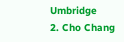Umbridge
2. Cho Chang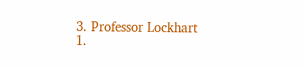3. Professor Lockhart
1.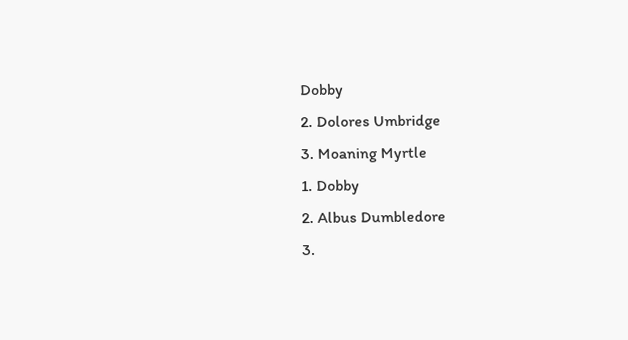Dobby
2. Dolores Umbridge
3. Moaning Myrtle
1. Dobby
2. Albus Dumbledore
3.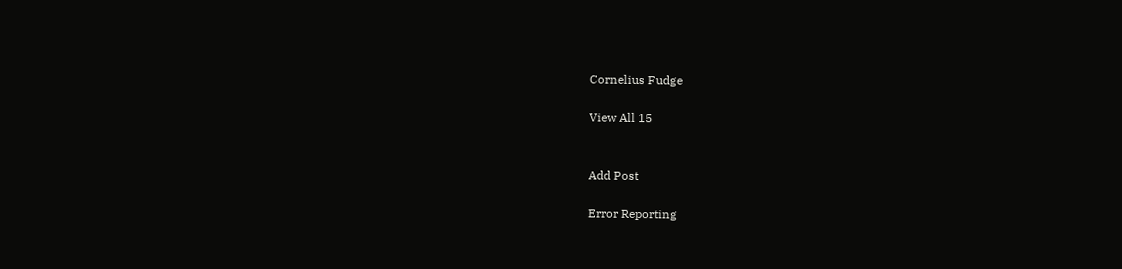Cornelius Fudge

View All 15


Add Post

Error Reporting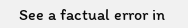See a factual error in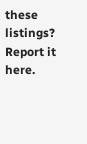these listings? Report it here.